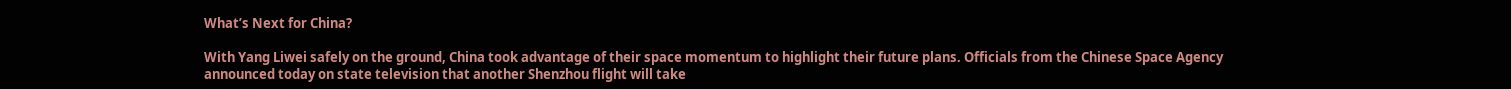What’s Next for China?

With Yang Liwei safely on the ground, China took advantage of their space momentum to highlight their future plans. Officials from the Chinese Space Agency announced today on state television that another Shenzhou flight will take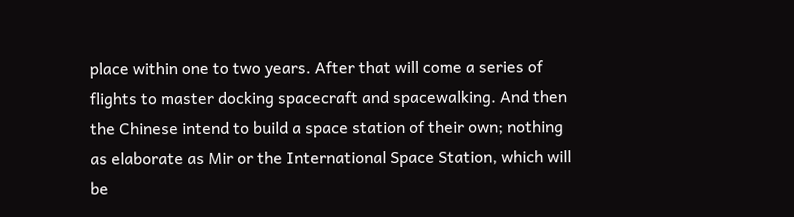place within one to two years. After that will come a series of flights to master docking spacecraft and spacewalking. And then the Chinese intend to build a space station of their own; nothing as elaborate as Mir or the International Space Station, which will be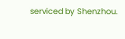serviced by Shenzhou.